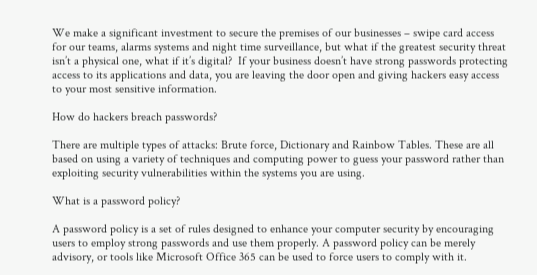We make a significant investment to secure the premises of our businesses – swipe card access for our teams, alarms systems and night time surveillance, but what if the greatest security threat isn’t a physical one, what if it’s digital?  If your business doesn’t have strong passwords protecting access to its applications and data, you are leaving the door open and giving hackers easy access to your most sensitive information.

How do hackers breach passwords?

There are multiple types of attacks: Brute force, Dictionary and Rainbow Tables. These are all based on using a variety of techniques and computing power to guess your password rather than exploiting security vulnerabilities within the systems you are using.

What is a password policy?

A password policy is a set of rules designed to enhance your computer security by encouraging users to employ strong passwords and use them properly. A password policy can be merely advisory, or tools like Microsoft Office 365 can be used to force users to comply with it.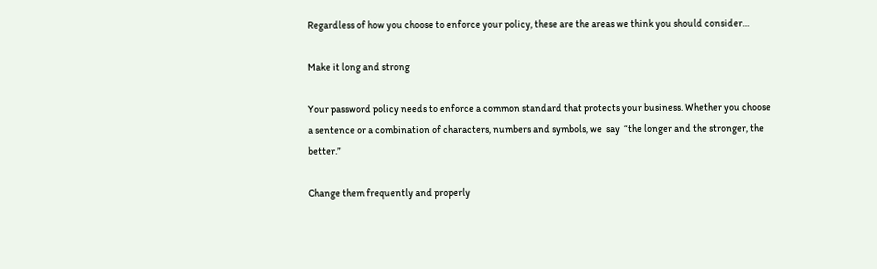Regardless of how you choose to enforce your policy, these are the areas we think you should consider…

Make it long and strong

Your password policy needs to enforce a common standard that protects your business. Whether you choose a sentence or a combination of characters, numbers and symbols, we  say  “the longer and the stronger, the better.”

Change them frequently and properly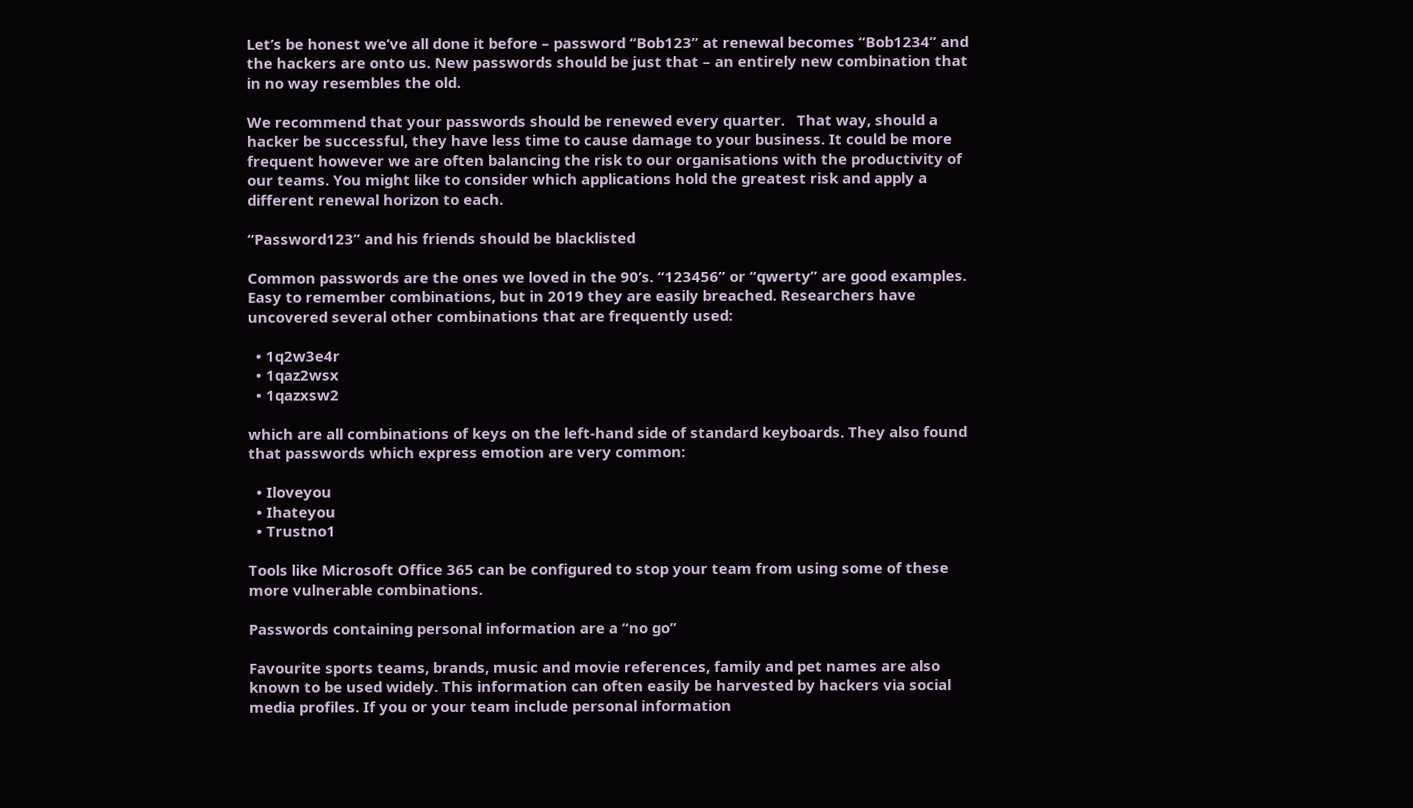Let’s be honest we’ve all done it before – password “Bob123” at renewal becomes “Bob1234” and the hackers are onto us. New passwords should be just that – an entirely new combination that in no way resembles the old.

We recommend that your passwords should be renewed every quarter.   That way, should a hacker be successful, they have less time to cause damage to your business. It could be more frequent however we are often balancing the risk to our organisations with the productivity of our teams. You might like to consider which applications hold the greatest risk and apply a different renewal horizon to each.

“Password123” and his friends should be blacklisted

Common passwords are the ones we loved in the 90’s. “123456” or “qwerty” are good examples. Easy to remember combinations, but in 2019 they are easily breached. Researchers have uncovered several other combinations that are frequently used:

  • 1q2w3e4r
  • 1qaz2wsx
  • 1qazxsw2

which are all combinations of keys on the left-hand side of standard keyboards. They also found that passwords which express emotion are very common:

  • Iloveyou
  • Ihateyou
  • Trustno1

Tools like Microsoft Office 365 can be configured to stop your team from using some of these more vulnerable combinations.

Passwords containing personal information are a “no go”

Favourite sports teams, brands, music and movie references, family and pet names are also known to be used widely. This information can often easily be harvested by hackers via social media profiles. If you or your team include personal information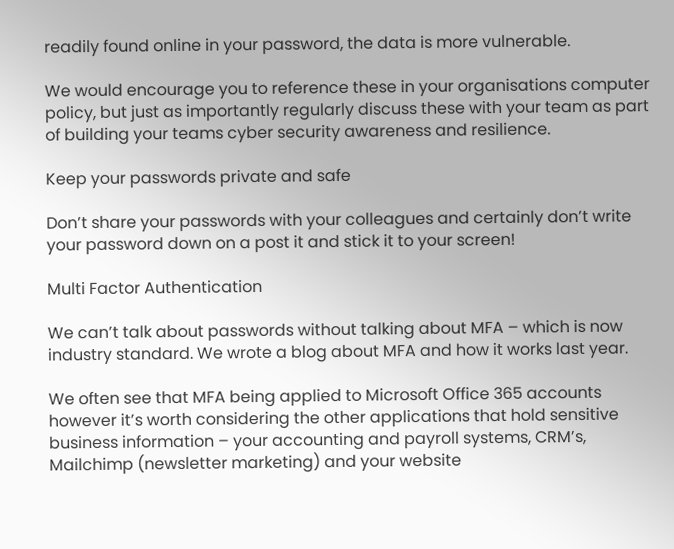readily found online in your password, the data is more vulnerable.

We would encourage you to reference these in your organisations computer policy, but just as importantly regularly discuss these with your team as part of building your teams cyber security awareness and resilience.

Keep your passwords private and safe

Don’t share your passwords with your colleagues and certainly don’t write your password down on a post it and stick it to your screen!

Multi Factor Authentication

We can’t talk about passwords without talking about MFA – which is now industry standard. We wrote a blog about MFA and how it works last year.

We often see that MFA being applied to Microsoft Office 365 accounts however it’s worth considering the other applications that hold sensitive business information – your accounting and payroll systems, CRM’s, Mailchimp (newsletter marketing) and your website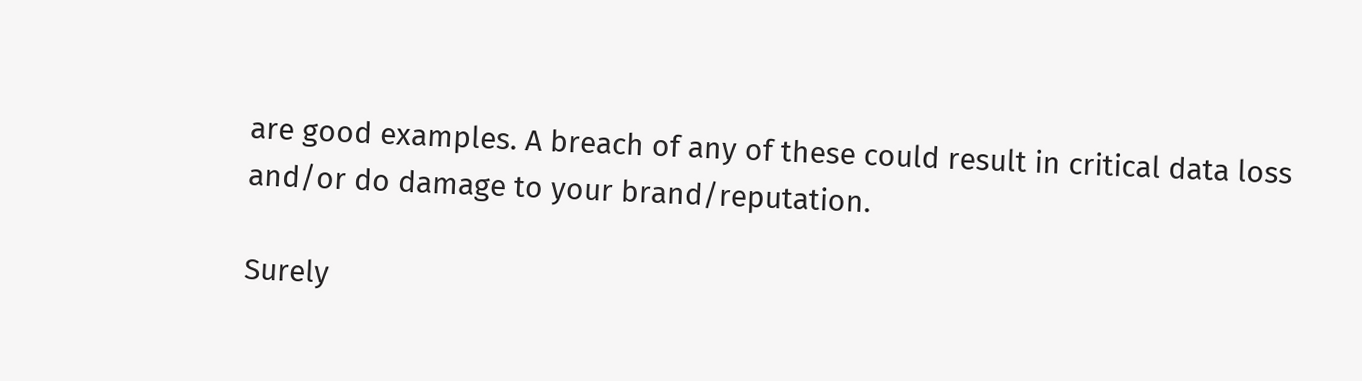are good examples. A breach of any of these could result in critical data loss and/or do damage to your brand/reputation.

Surely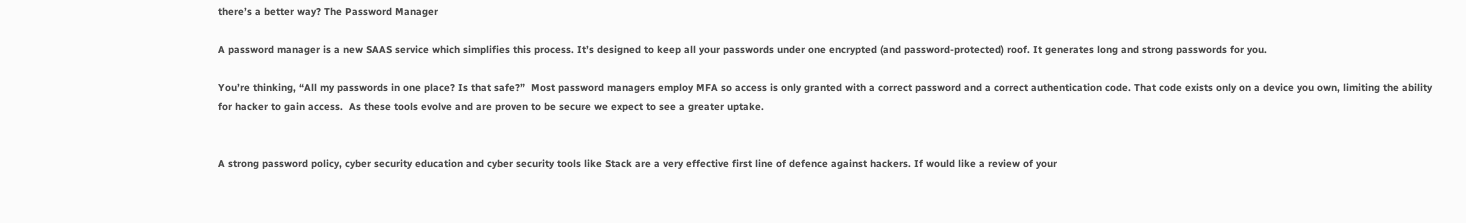there’s a better way? The Password Manager

A password manager is a new SAAS service which simplifies this process. It’s designed to keep all your passwords under one encrypted (and password-protected) roof. It generates long and strong passwords for you.

You’re thinking, “All my passwords in one place? Is that safe?”  Most password managers employ MFA so access is only granted with a correct password and a correct authentication code. That code exists only on a device you own, limiting the ability for hacker to gain access.  As these tools evolve and are proven to be secure we expect to see a greater uptake.


A strong password policy, cyber security education and cyber security tools like Stack are a very effective first line of defence against hackers. If would like a review of your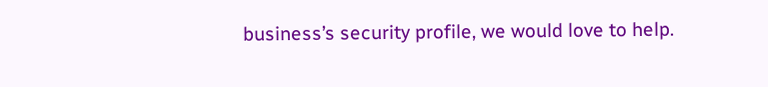business’s security profile, we would love to help.